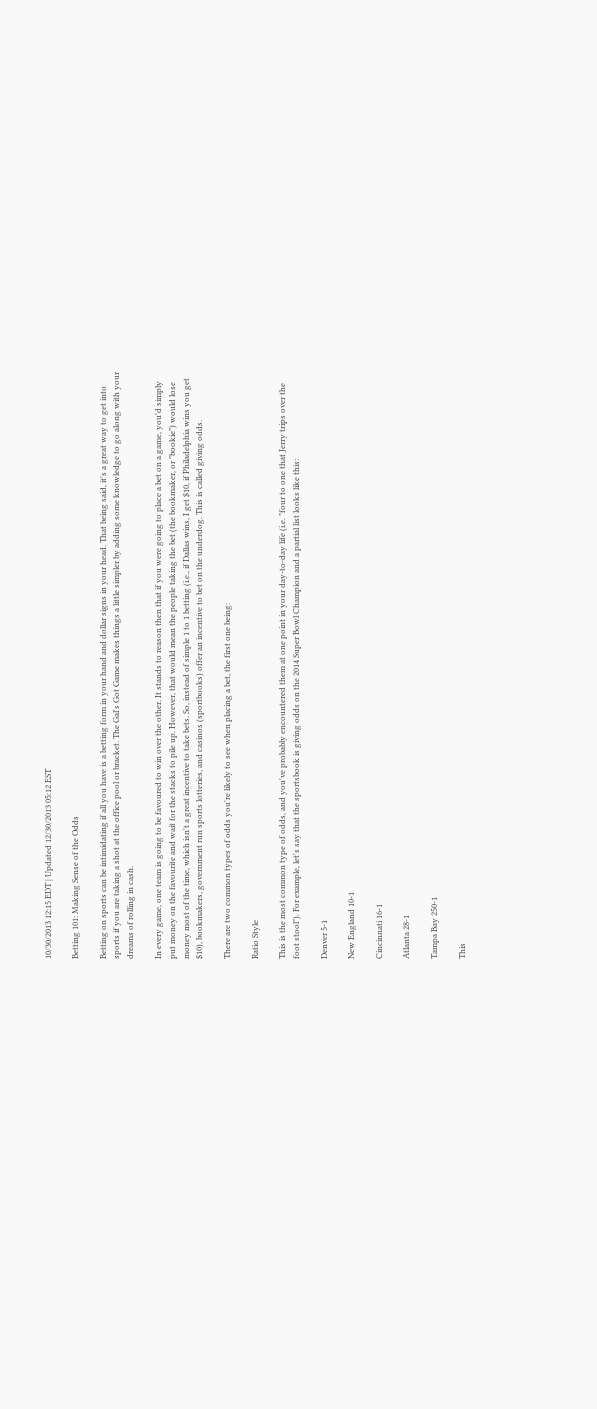10/30/2013 12:15 EDT | Updated 12/30/2013 05:12 EST

Betting 101: Making Sense of the Odds

Betting on sports can be intimidating if all you have is a betting form in your hand and dollar signs in your head. That being said, it's a great way to get into sports if you are taking a shot at the office pool or bracket. The Gal's Got Game makes things a little simpler by adding some knowledge to go along with your dreams of rolling in cash.

In every game, one team is going to be favoured to win over the other. It stands to reason then that if you were going to place a bet on a game, you'd simply put money on the favourite and wait for the stacks to pile up. However, that would mean the people taking the bet (the bookmaker, or "bookie") would lose money most of the time, which isn't a great incentive to take bets. So, instead of simple 1 to 1 betting (i.e., if Dallas wins, I get $10, if Philadelphia wins you get $10), bookmakers, government run sports lotteries, and casinos (sportbooks) offer an incentive to bet on the underdog. This is called giving odds.

There are two common types of odds you're likely to see when placing a bet, the first one being:

Ratio Style

This is the most common type of odds, and you've probably encountered them at one point in your day-to-day life (i.e. "four to one that Jerry trips over the foot stool"). For example, let's say that the sportsbook is giving odds on the 2014 Super Bowl Champion and a partial list looks like this:

Denver 5-1

New England 10-1

Cincinnati 16-1

Atlanta 28-1

Tampa Bay 250-1

This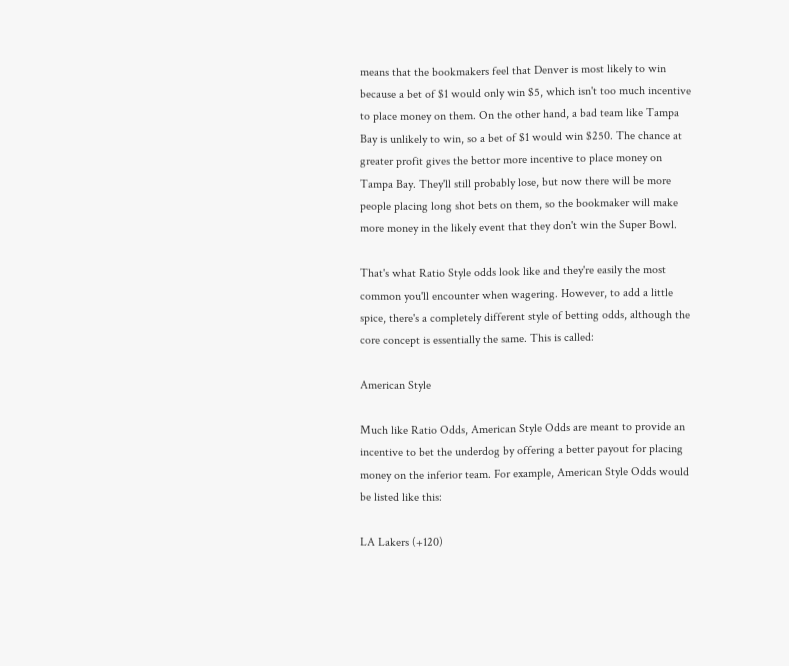means that the bookmakers feel that Denver is most likely to win because a bet of $1 would only win $5, which isn't too much incentive to place money on them. On the other hand, a bad team like Tampa Bay is unlikely to win, so a bet of $1 would win $250. The chance at greater profit gives the bettor more incentive to place money on Tampa Bay. They'll still probably lose, but now there will be more people placing long shot bets on them, so the bookmaker will make more money in the likely event that they don't win the Super Bowl.

That's what Ratio Style odds look like and they're easily the most common you'll encounter when wagering. However, to add a little spice, there's a completely different style of betting odds, although the core concept is essentially the same. This is called:

American Style

Much like Ratio Odds, American Style Odds are meant to provide an incentive to bet the underdog by offering a better payout for placing money on the inferior team. For example, American Style Odds would be listed like this:

LA Lakers (+120)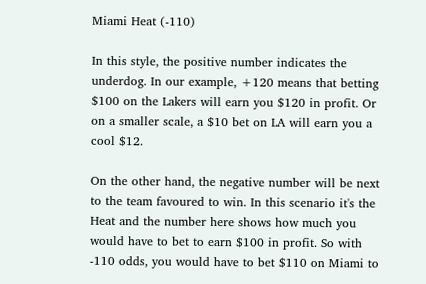Miami Heat (-110)

In this style, the positive number indicates the underdog. In our example, +120 means that betting $100 on the Lakers will earn you $120 in profit. Or on a smaller scale, a $10 bet on LA will earn you a cool $12.

On the other hand, the negative number will be next to the team favoured to win. In this scenario it's the Heat and the number here shows how much you would have to bet to earn $100 in profit. So with -110 odds, you would have to bet $110 on Miami to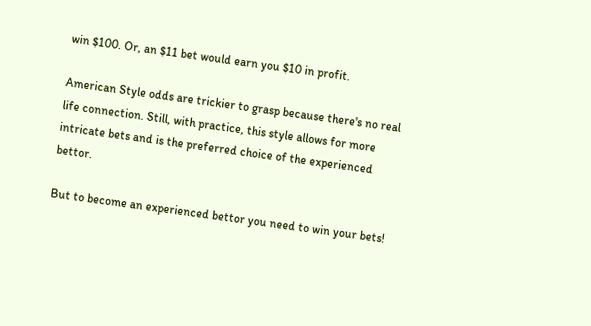win $100. Or, an $11 bet would earn you $10 in profit.

American Style odds are trickier to grasp because there's no real life connection. Still, with practice, this style allows for more intricate bets and is the preferred choice of the experienced bettor.

But to become an experienced bettor you need to win your bets!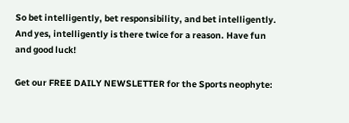So bet intelligently, bet responsibility, and bet intelligently. And yes, intelligently is there twice for a reason. Have fun and good luck!

Get our FREE DAILY NEWSLETTER for the Sports neophyte: